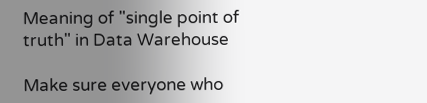Meaning of "single point of truth" in Data Warehouse

Make sure everyone who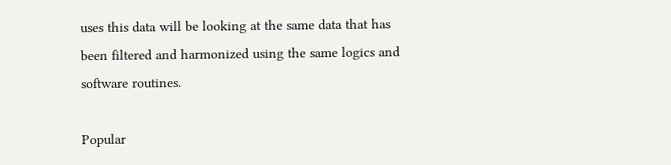uses this data will be looking at the same data that has been filtered and harmonized using the same logics and software routines.

Popular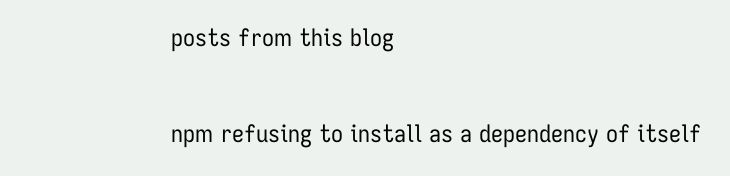posts from this blog

npm refusing to install as a dependency of itself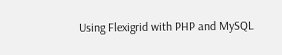Using Flexigrid with PHP and MySQL